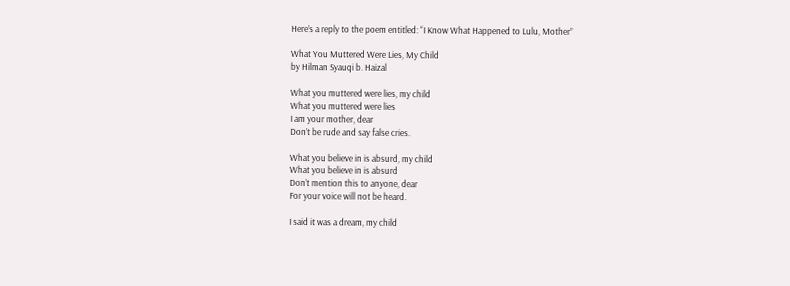Here’s a reply to the poem entitled: “I Know What Happened to Lulu, Mother”

What You Muttered Were Lies, My Child
by Hilman Syauqi b. Haizal

What you muttered were lies, my child
What you muttered were lies
I am your mother, dear
Don’t be rude and say false cries.

What you believe in is absurd, my child
What you believe in is absurd
Don’t mention this to anyone, dear
For your voice will not be heard.

I said it was a dream, my child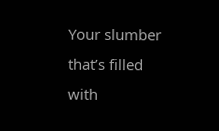Your slumber that’s filled with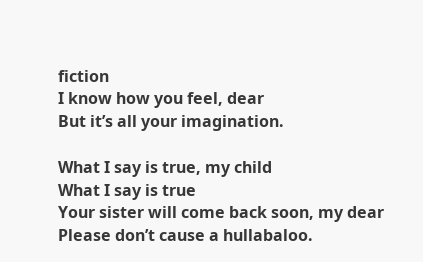fiction
I know how you feel, dear
But it’s all your imagination.

What I say is true, my child
What I say is true
Your sister will come back soon, my dear
Please don’t cause a hullabaloo.